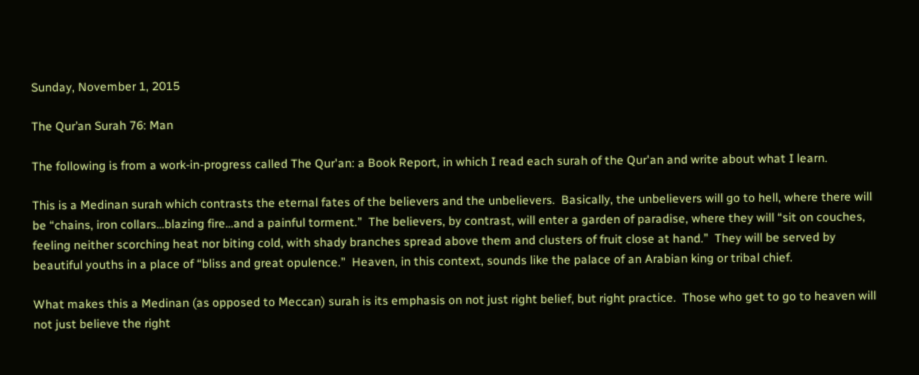Sunday, November 1, 2015

The Qur’an Surah 76: Man

The following is from a work-in-progress called The Qur'an: a Book Report, in which I read each surah of the Qur'an and write about what I learn.

This is a Medinan surah which contrasts the eternal fates of the believers and the unbelievers.  Basically, the unbelievers will go to hell, where there will be “chains, iron collars…blazing fire…and a painful torment.”  The believers, by contrast, will enter a garden of paradise, where they will “sit on couches, feeling neither scorching heat nor biting cold, with shady branches spread above them and clusters of fruit close at hand.”  They will be served by beautiful youths in a place of “bliss and great opulence.”  Heaven, in this context, sounds like the palace of an Arabian king or tribal chief.

What makes this a Medinan (as opposed to Meccan) surah is its emphasis on not just right belief, but right practice.  Those who get to go to heaven will not just believe the right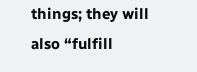things; they will also “fulfill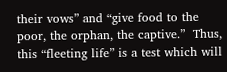their vows” and “give food to the poor, the orphan, the captive.”  Thus, this “fleeting life” is a test which will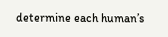determine each human’s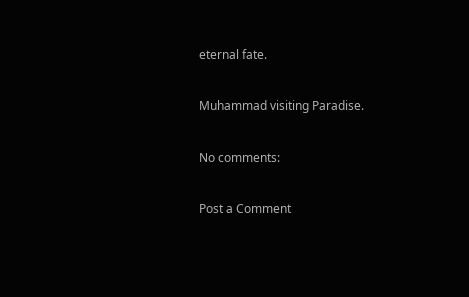eternal fate.

Muhammad visiting Paradise.

No comments:

Post a Comment